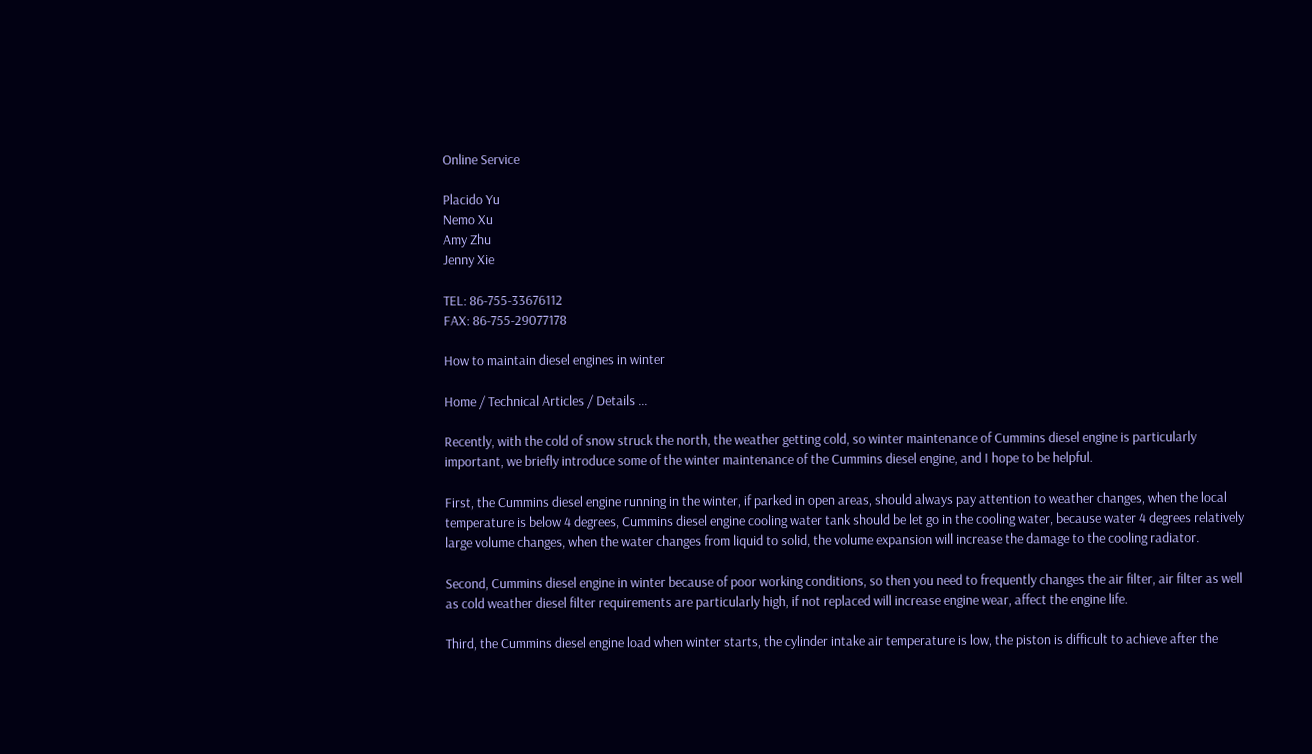Online Service

Placido Yu
Nemo Xu
Amy Zhu
Jenny Xie

TEL: 86-755-33676112
FAX: 86-755-29077178

How to maintain diesel engines in winter

Home / Technical Articles / Details ...

Recently, with the cold of snow struck the north, the weather getting cold, so winter maintenance of Cummins diesel engine is particularly important, we briefly introduce some of the winter maintenance of the Cummins diesel engine, and I hope to be helpful.

First, the Cummins diesel engine running in the winter, if parked in open areas, should always pay attention to weather changes, when the local temperature is below 4 degrees, Cummins diesel engine cooling water tank should be let go in the cooling water, because water 4 degrees relatively large volume changes, when the water changes from liquid to solid, the volume expansion will increase the damage to the cooling radiator.

Second, Cummins diesel engine in winter because of poor working conditions, so then you need to frequently changes the air filter, air filter as well as cold weather diesel filter requirements are particularly high, if not replaced will increase engine wear, affect the engine life.

Third, the Cummins diesel engine load when winter starts, the cylinder intake air temperature is low, the piston is difficult to achieve after the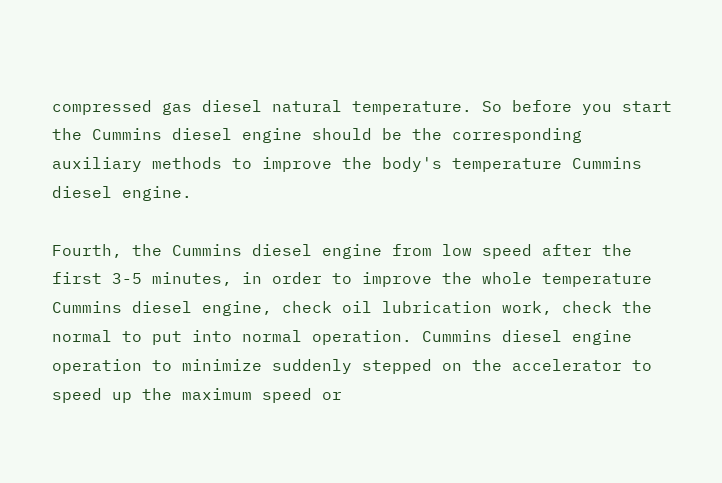compressed gas diesel natural temperature. So before you start the Cummins diesel engine should be the corresponding auxiliary methods to improve the body's temperature Cummins diesel engine.

Fourth, the Cummins diesel engine from low speed after the first 3-5 minutes, in order to improve the whole temperature Cummins diesel engine, check oil lubrication work, check the normal to put into normal operation. Cummins diesel engine operation to minimize suddenly stepped on the accelerator to speed up the maximum speed or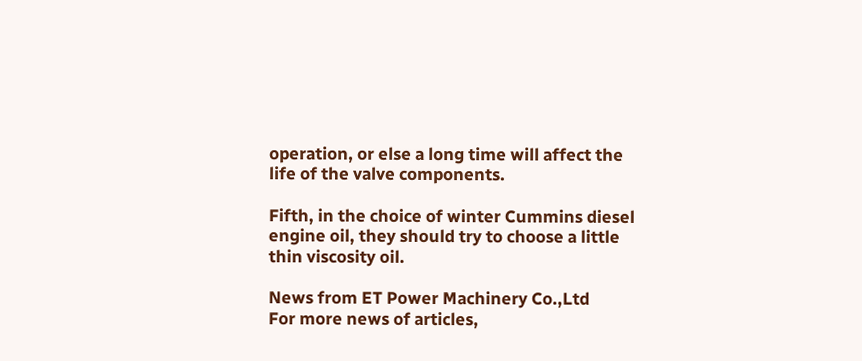operation, or else a long time will affect the life of the valve components.

Fifth, in the choice of winter Cummins diesel engine oil, they should try to choose a little thin viscosity oil.

News from ET Power Machinery Co.,Ltd
For more news of articles,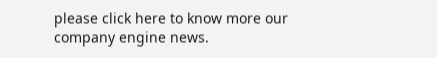please click here to know more our company engine news.